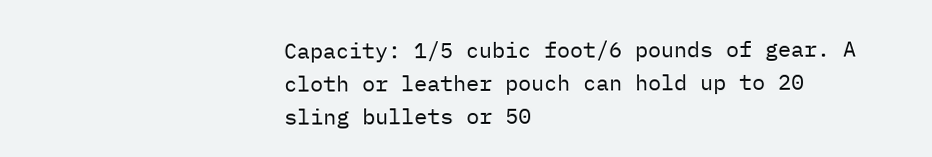Capacity: 1/5 cubic foot/6 pounds of gear. A cloth or leather pouch can hold up to 20 sling bullets or 50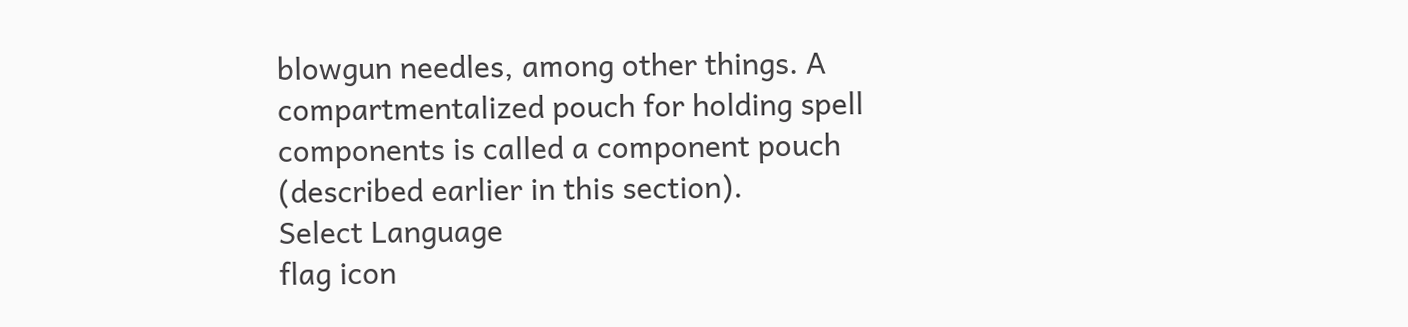blowgun needles, among other things. A compartmentalized pouch for holding spell components is called a component pouch (described earlier in this section).
Select Language
flag icon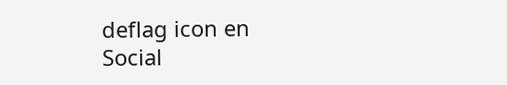deflag icon en
Social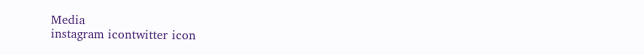Media
instagram icontwitter icon